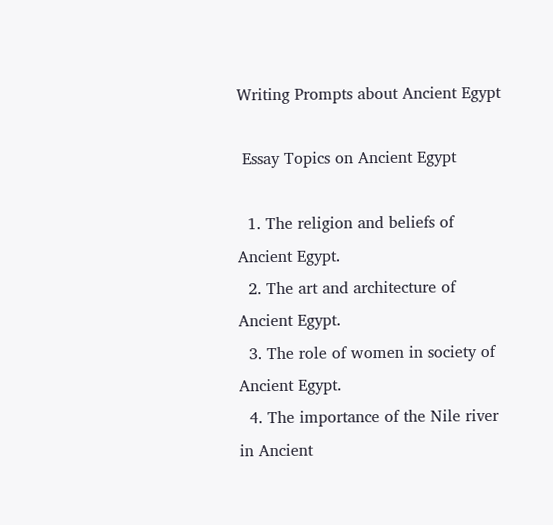Writing Prompts about Ancient Egypt

 Essay Topics on Ancient Egypt

  1. The religion and beliefs of Ancient Egypt.
  2. The art and architecture of Ancient Egypt.
  3. The role of women in society of Ancient Egypt.
  4. The importance of the Nile river in Ancient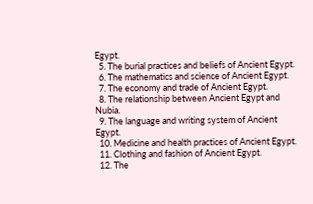Egypt.
  5. The burial practices and beliefs of Ancient Egypt.
  6. The mathematics and science of Ancient Egypt.
  7. The economy and trade of Ancient Egypt.
  8. The relationship between Ancient Egypt and Nubia.
  9. The language and writing system of Ancient Egypt.
  10. Medicine and health practices of Ancient Egypt.
  11. Clothing and fashion of Ancient Egypt.
  12. The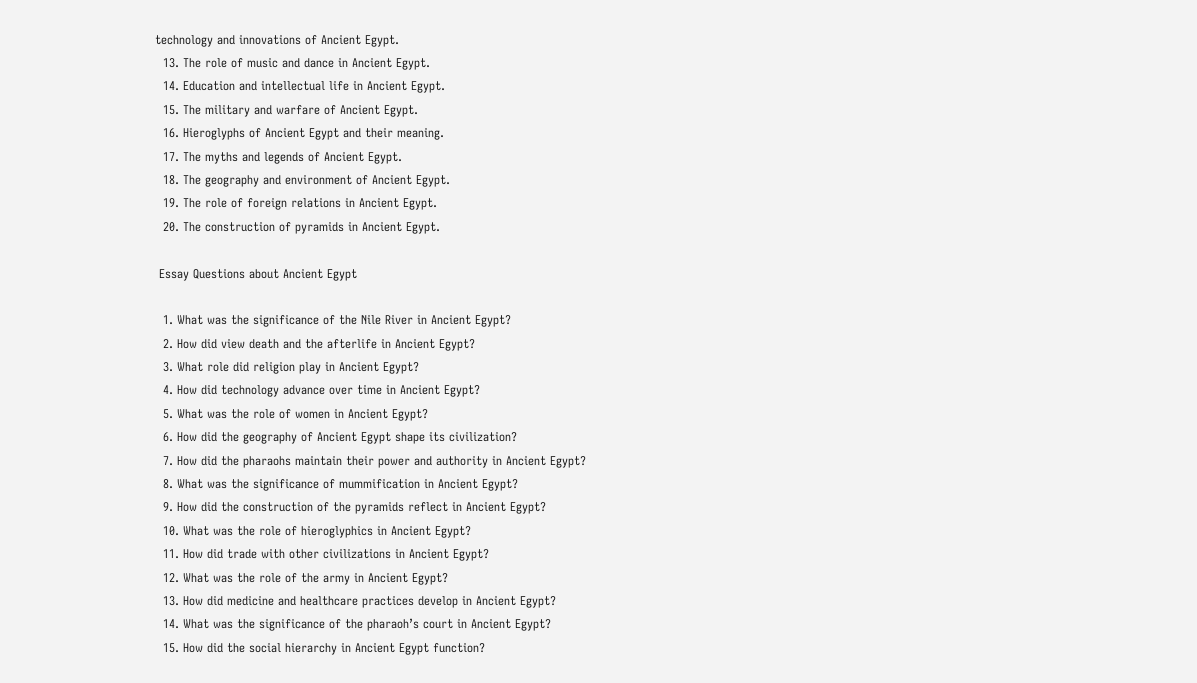technology and innovations of Ancient Egypt.
  13. The role of music and dance in Ancient Egypt.
  14. Education and intellectual life in Ancient Egypt.
  15. The military and warfare of Ancient Egypt.
  16. Hieroglyphs of Ancient Egypt and their meaning.
  17. The myths and legends of Ancient Egypt.
  18. The geography and environment of Ancient Egypt.
  19. The role of foreign relations in Ancient Egypt.
  20. The construction of pyramids in Ancient Egypt.

 Essay Questions about Ancient Egypt

  1. What was the significance of the Nile River in Ancient Egypt?
  2. How did view death and the afterlife in Ancient Egypt?
  3. What role did religion play in Ancient Egypt?
  4. How did technology advance over time in Ancient Egypt?
  5. What was the role of women in Ancient Egypt?
  6. How did the geography of Ancient Egypt shape its civilization?
  7. How did the pharaohs maintain their power and authority in Ancient Egypt?
  8. What was the significance of mummification in Ancient Egypt?
  9. How did the construction of the pyramids reflect in Ancient Egypt?
  10. What was the role of hieroglyphics in Ancient Egypt?
  11. How did trade with other civilizations in Ancient Egypt?
  12. What was the role of the army in Ancient Egypt?
  13. How did medicine and healthcare practices develop in Ancient Egypt?
  14. What was the significance of the pharaoh’s court in Ancient Egypt?
  15. How did the social hierarchy in Ancient Egypt function?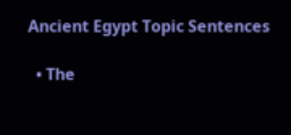Ancient Egypt Topic Sentences

  • The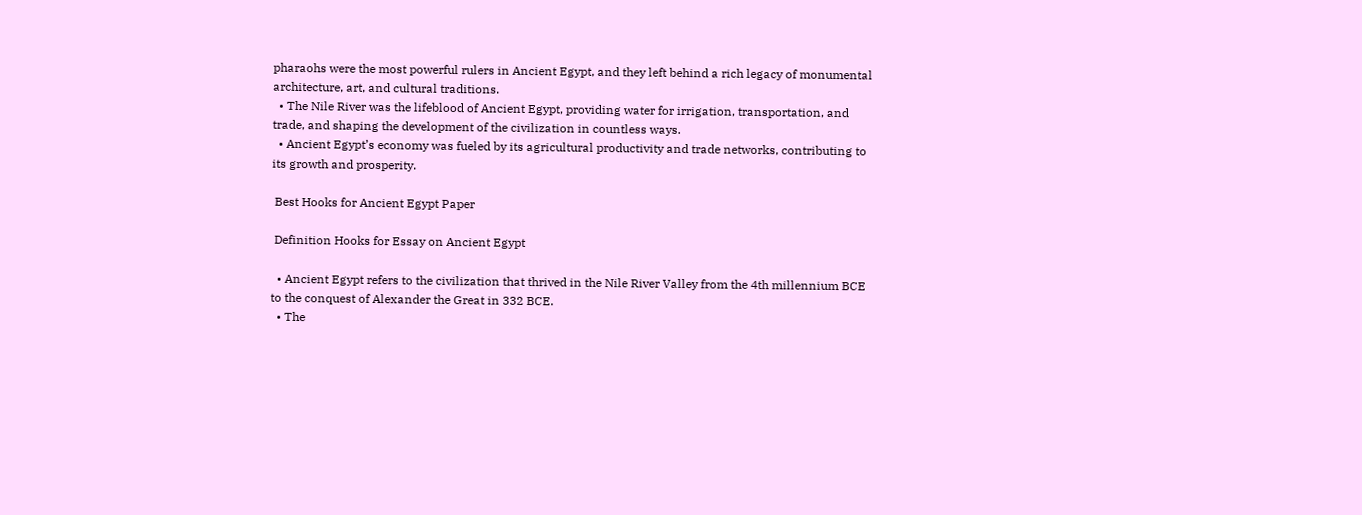pharaohs were the most powerful rulers in Ancient Egypt, and they left behind a rich legacy of monumental architecture, art, and cultural traditions.
  • The Nile River was the lifeblood of Ancient Egypt, providing water for irrigation, transportation, and trade, and shaping the development of the civilization in countless ways.
  • Ancient Egypt’s economy was fueled by its agricultural productivity and trade networks, contributing to its growth and prosperity.

 Best Hooks for Ancient Egypt Paper

 Definition Hooks for Essay on Ancient Egypt

  • Ancient Egypt refers to the civilization that thrived in the Nile River Valley from the 4th millennium BCE to the conquest of Alexander the Great in 332 BCE.
  • The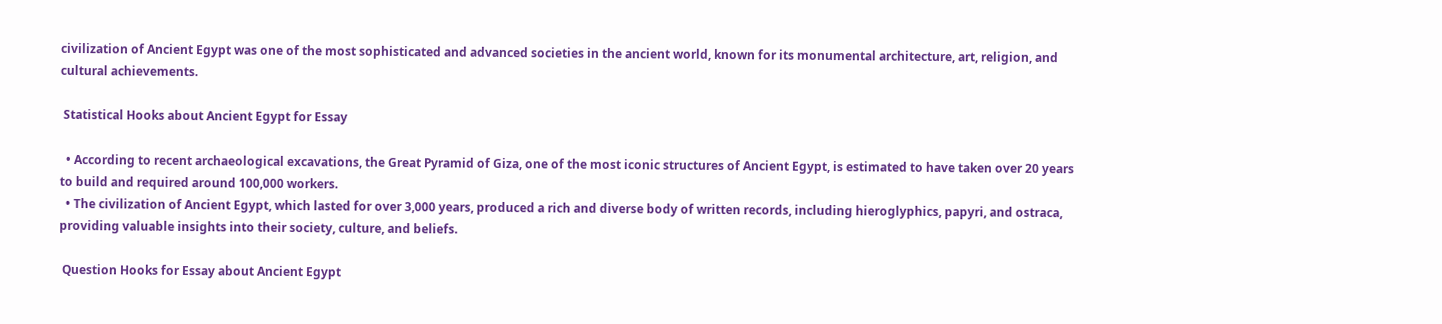civilization of Ancient Egypt was one of the most sophisticated and advanced societies in the ancient world, known for its monumental architecture, art, religion, and cultural achievements.

 Statistical Hooks about Ancient Egypt for Essay

  • According to recent archaeological excavations, the Great Pyramid of Giza, one of the most iconic structures of Ancient Egypt, is estimated to have taken over 20 years to build and required around 100,000 workers.
  • The civilization of Ancient Egypt, which lasted for over 3,000 years, produced a rich and diverse body of written records, including hieroglyphics, papyri, and ostraca, providing valuable insights into their society, culture, and beliefs.

 Question Hooks for Essay about Ancient Egypt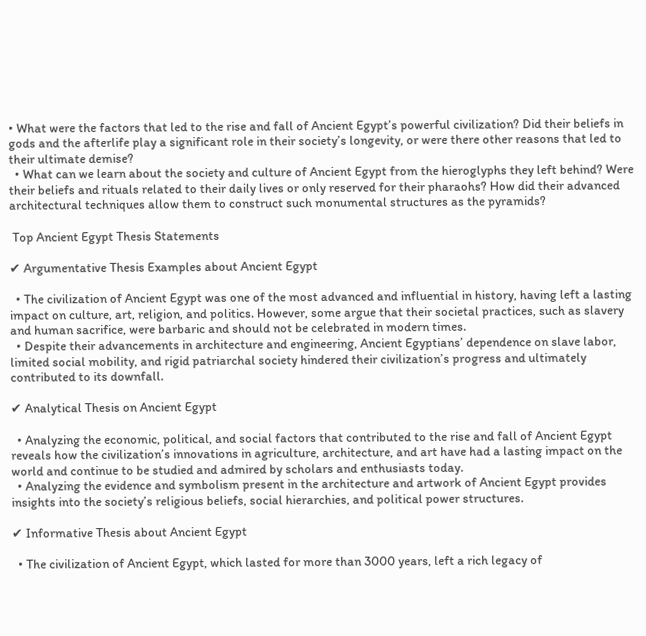• What were the factors that led to the rise and fall of Ancient Egypt’s powerful civilization? Did their beliefs in gods and the afterlife play a significant role in their society’s longevity, or were there other reasons that led to their ultimate demise?
  • What can we learn about the society and culture of Ancient Egypt from the hieroglyphs they left behind? Were their beliefs and rituals related to their daily lives or only reserved for their pharaohs? How did their advanced architectural techniques allow them to construct such monumental structures as the pyramids?

 Top Ancient Egypt Thesis Statements

✔ Argumentative Thesis Examples about Ancient Egypt

  • The civilization of Ancient Egypt was one of the most advanced and influential in history, having left a lasting impact on culture, art, religion, and politics. However, some argue that their societal practices, such as slavery and human sacrifice, were barbaric and should not be celebrated in modern times.
  • Despite their advancements in architecture and engineering, Ancient Egyptians’ dependence on slave labor, limited social mobility, and rigid patriarchal society hindered their civilization’s progress and ultimately contributed to its downfall.

✔ Analytical Thesis on Ancient Egypt

  • Analyzing the economic, political, and social factors that contributed to the rise and fall of Ancient Egypt reveals how the civilization’s innovations in agriculture, architecture, and art have had a lasting impact on the world and continue to be studied and admired by scholars and enthusiasts today.
  • Analyzing the evidence and symbolism present in the architecture and artwork of Ancient Egypt provides insights into the society’s religious beliefs, social hierarchies, and political power structures.

✔ Informative Thesis about Ancient Egypt

  • The civilization of Ancient Egypt, which lasted for more than 3000 years, left a rich legacy of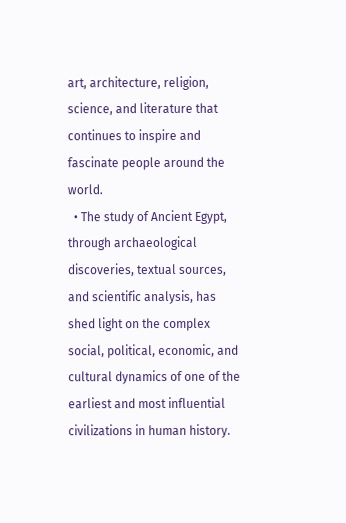art, architecture, religion, science, and literature that continues to inspire and fascinate people around the world.
  • The study of Ancient Egypt, through archaeological discoveries, textual sources, and scientific analysis, has shed light on the complex social, political, economic, and cultural dynamics of one of the earliest and most influential civilizations in human history.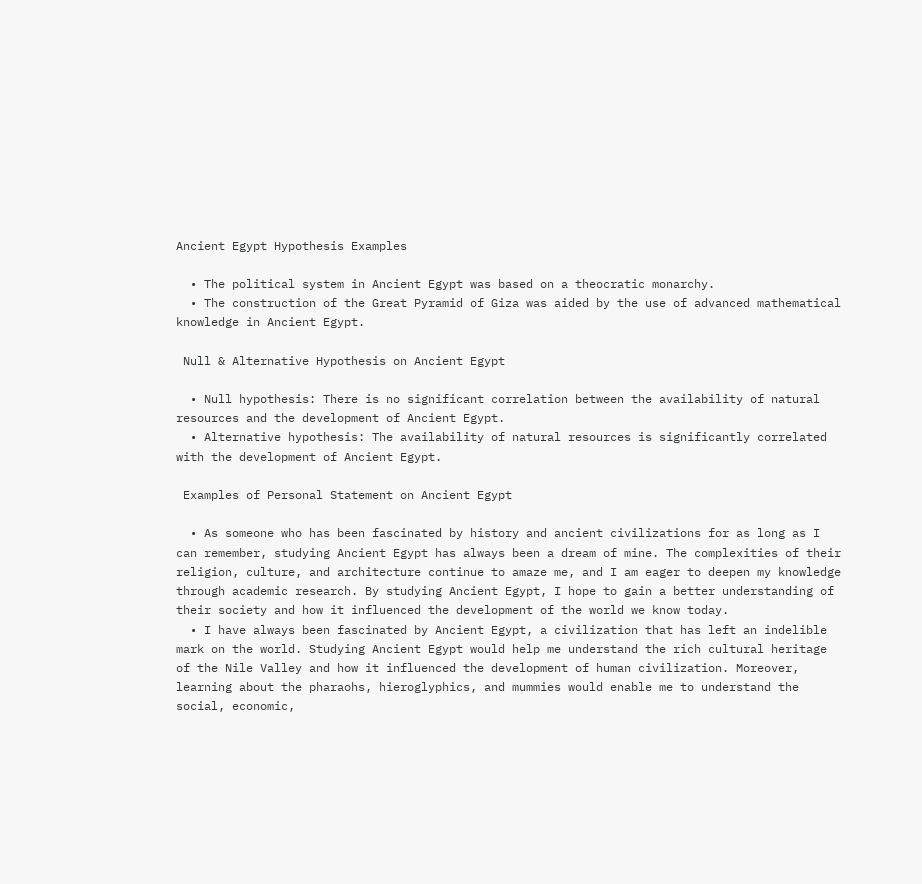Ancient Egypt Hypothesis Examples

  • The political system in Ancient Egypt was based on a theocratic monarchy.
  • The construction of the Great Pyramid of Giza was aided by the use of advanced mathematical knowledge in Ancient Egypt.

 Null & Alternative Hypothesis on Ancient Egypt

  • Null hypothesis: There is no significant correlation between the availability of natural resources and the development of Ancient Egypt.
  • Alternative hypothesis: The availability of natural resources is significantly correlated with the development of Ancient Egypt.

 Examples of Personal Statement on Ancient Egypt

  • As someone who has been fascinated by history and ancient civilizations for as long as I can remember, studying Ancient Egypt has always been a dream of mine. The complexities of their religion, culture, and architecture continue to amaze me, and I am eager to deepen my knowledge through academic research. By studying Ancient Egypt, I hope to gain a better understanding of their society and how it influenced the development of the world we know today.
  • I have always been fascinated by Ancient Egypt, a civilization that has left an indelible mark on the world. Studying Ancient Egypt would help me understand the rich cultural heritage of the Nile Valley and how it influenced the development of human civilization. Moreover, learning about the pharaohs, hieroglyphics, and mummies would enable me to understand the social, economic,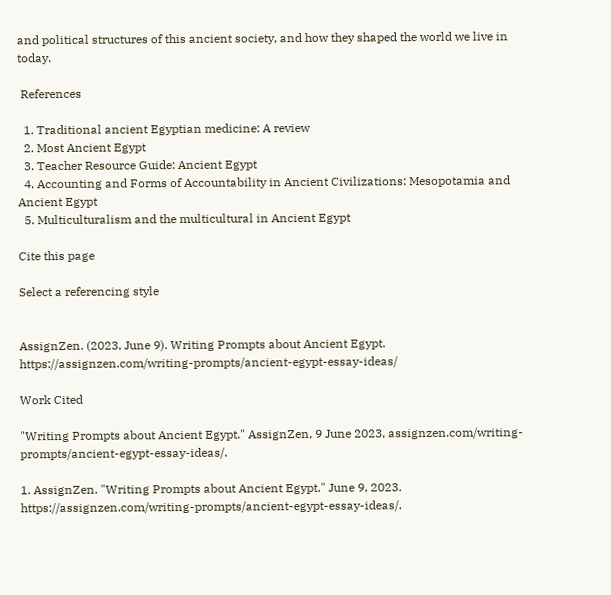and political structures of this ancient society, and how they shaped the world we live in today.

 References

  1. Traditional ancient Egyptian medicine: A review
  2. Most Ancient Egypt
  3. Teacher Resource Guide: Ancient Egypt
  4. Accounting and Forms of Accountability in Ancient Civilizations: Mesopotamia and Ancient Egypt
  5. Multiculturalism and the multicultural in Ancient Egypt

Cite this page

Select a referencing style


AssignZen. (2023, June 9). Writing Prompts about Ancient Egypt. https://assignzen.com/writing-prompts/ancient-egypt-essay-ideas/

Work Cited

"Writing Prompts about Ancient Egypt." AssignZen, 9 June 2023, assignzen.com/writing-prompts/ancient-egypt-essay-ideas/.

1. AssignZen. "Writing Prompts about Ancient Egypt." June 9, 2023. https://assignzen.com/writing-prompts/ancient-egypt-essay-ideas/.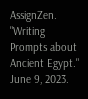AssignZen. "Writing Prompts about Ancient Egypt." June 9, 2023.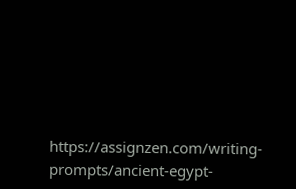https://assignzen.com/writing-prompts/ancient-egypt-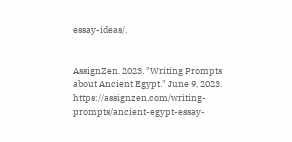essay-ideas/.


AssignZen. 2023. "Writing Prompts about Ancient Egypt." June 9, 2023. https://assignzen.com/writing-prompts/ancient-egypt-essay-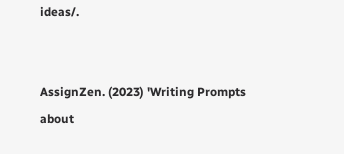ideas/.


AssignZen. (2023) 'Writing Prompts about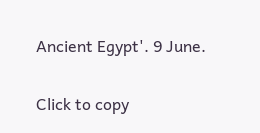Ancient Egypt'. 9 June.

Click to copy